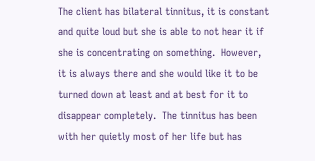The client has bilateral tinnitus, it is constant and quite loud but she is able to not hear it if she is concentrating on something.  However, it is always there and she would like it to be turned down at least and at best for it to disappear completely.  The tinnitus has been with her quietly most of her life but has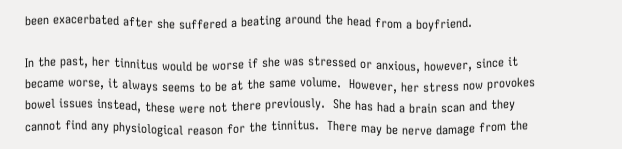been exacerbated after she suffered a beating around the head from a boyfriend.

In the past, her tinnitus would be worse if she was stressed or anxious, however, since it became worse, it always seems to be at the same volume.  However, her stress now provokes bowel issues instead, these were not there previously.  She has had a brain scan and they cannot find any physiological reason for the tinnitus.  There may be nerve damage from the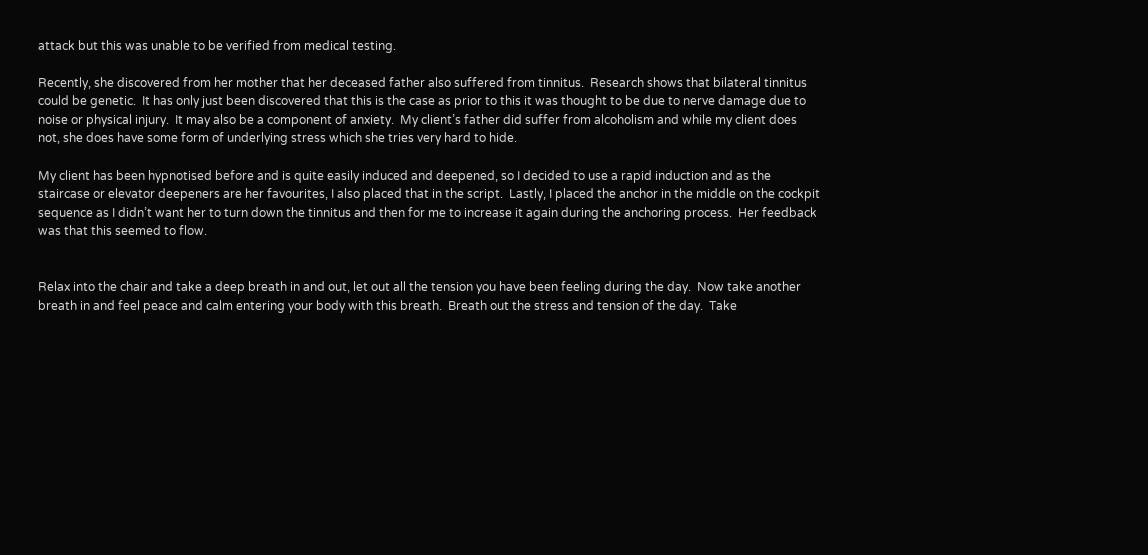attack but this was unable to be verified from medical testing.

Recently, she discovered from her mother that her deceased father also suffered from tinnitus.  Research shows that bilateral tinnitus could be genetic.  It has only just been discovered that this is the case as prior to this it was thought to be due to nerve damage due to noise or physical injury.  It may also be a component of anxiety.  My client’s father did suffer from alcoholism and while my client does not, she does have some form of underlying stress which she tries very hard to hide.

My client has been hypnotised before and is quite easily induced and deepened, so I decided to use a rapid induction and as the staircase or elevator deepeners are her favourites, I also placed that in the script.  Lastly, I placed the anchor in the middle on the cockpit sequence as I didn’t want her to turn down the tinnitus and then for me to increase it again during the anchoring process.  Her feedback was that this seemed to flow.


Relax into the chair and take a deep breath in and out, let out all the tension you have been feeling during the day.  Now take another breath in and feel peace and calm entering your body with this breath.  Breath out the stress and tension of the day.  Take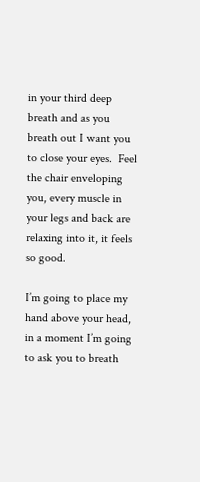in your third deep breath and as you breath out I want you to close your eyes.  Feel the chair enveloping you, every muscle in your legs and back are relaxing into it, it feels so good.

I’m going to place my hand above your head, in a moment I’m going to ask you to breath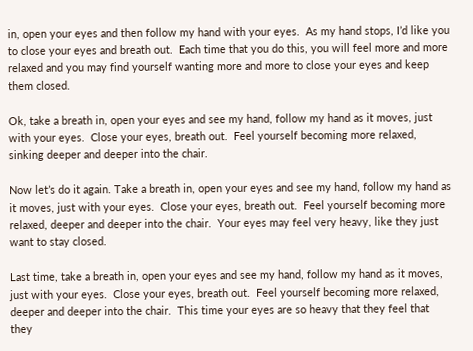in, open your eyes and then follow my hand with your eyes.  As my hand stops, I’d like you to close your eyes and breath out.  Each time that you do this, you will feel more and more relaxed and you may find yourself wanting more and more to close your eyes and keep them closed.

Ok, take a breath in, open your eyes and see my hand, follow my hand as it moves, just with your eyes.  Close your eyes, breath out.  Feel yourself becoming more relaxed, sinking deeper and deeper into the chair.

Now let’s do it again. Take a breath in, open your eyes and see my hand, follow my hand as it moves, just with your eyes.  Close your eyes, breath out.  Feel yourself becoming more relaxed, deeper and deeper into the chair.  Your eyes may feel very heavy, like they just want to stay closed.

Last time, take a breath in, open your eyes and see my hand, follow my hand as it moves, just with your eyes.  Close your eyes, breath out.  Feel yourself becoming more relaxed, deeper and deeper into the chair.  This time your eyes are so heavy that they feel that they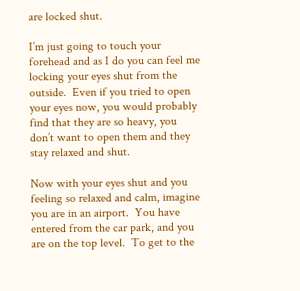are locked shut.

I’m just going to touch your forehead and as I do you can feel me locking your eyes shut from the outside.  Even if you tried to open your eyes now, you would probably find that they are so heavy, you don’t want to open them and they stay relaxed and shut.

Now with your eyes shut and you feeling so relaxed and calm, imagine you are in an airport.  You have entered from the car park, and you are on the top level.  To get to the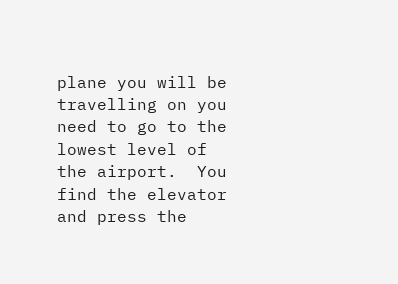plane you will be travelling on you need to go to the lowest level of the airport.  You find the elevator and press the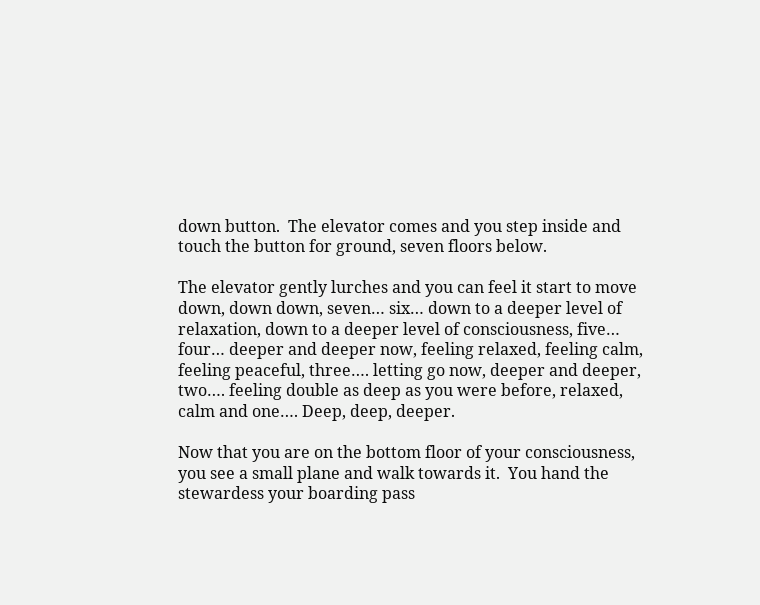down button.  The elevator comes and you step inside and touch the button for ground, seven floors below.

The elevator gently lurches and you can feel it start to move down, down down, seven… six… down to a deeper level of relaxation, down to a deeper level of consciousness, five… four… deeper and deeper now, feeling relaxed, feeling calm, feeling peaceful, three…. letting go now, deeper and deeper, two…. feeling double as deep as you were before, relaxed, calm and one…. Deep, deep, deeper.

Now that you are on the bottom floor of your consciousness, you see a small plane and walk towards it.  You hand the stewardess your boarding pass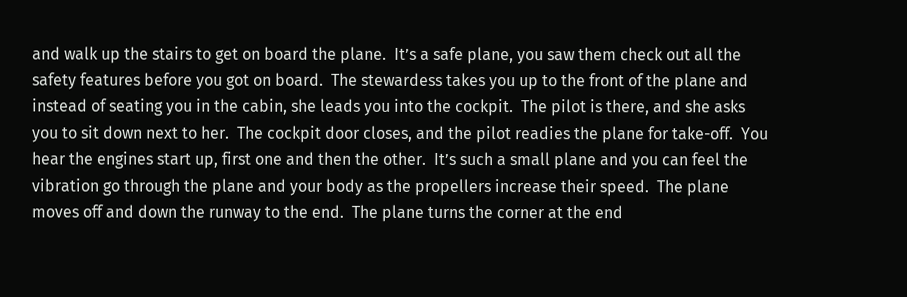and walk up the stairs to get on board the plane.  It’s a safe plane, you saw them check out all the safety features before you got on board.  The stewardess takes you up to the front of the plane and instead of seating you in the cabin, she leads you into the cockpit.  The pilot is there, and she asks you to sit down next to her.  The cockpit door closes, and the pilot readies the plane for take-off.  You hear the engines start up, first one and then the other.  It’s such a small plane and you can feel the vibration go through the plane and your body as the propellers increase their speed.  The plane moves off and down the runway to the end.  The plane turns the corner at the end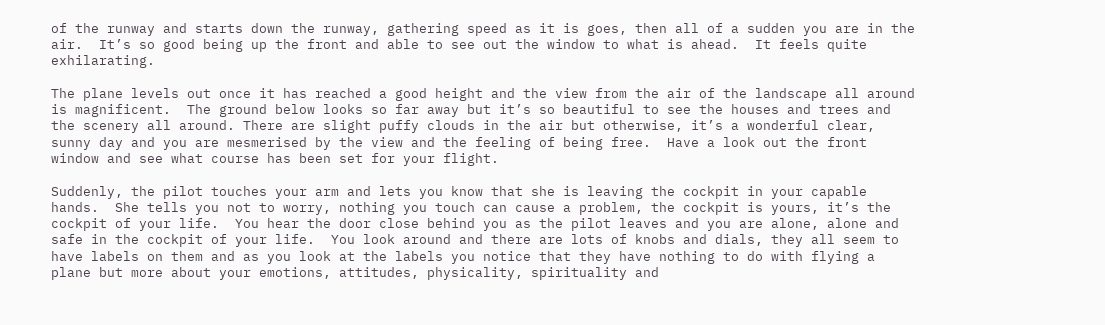of the runway and starts down the runway, gathering speed as it is goes, then all of a sudden you are in the air.  It’s so good being up the front and able to see out the window to what is ahead.  It feels quite exhilarating.

The plane levels out once it has reached a good height and the view from the air of the landscape all around is magnificent.  The ground below looks so far away but it’s so beautiful to see the houses and trees and the scenery all around. There are slight puffy clouds in the air but otherwise, it’s a wonderful clear, sunny day and you are mesmerised by the view and the feeling of being free.  Have a look out the front window and see what course has been set for your flight.

Suddenly, the pilot touches your arm and lets you know that she is leaving the cockpit in your capable hands.  She tells you not to worry, nothing you touch can cause a problem, the cockpit is yours, it’s the cockpit of your life.  You hear the door close behind you as the pilot leaves and you are alone, alone and safe in the cockpit of your life.  You look around and there are lots of knobs and dials, they all seem to have labels on them and as you look at the labels you notice that they have nothing to do with flying a plane but more about your emotions, attitudes, physicality, spirituality and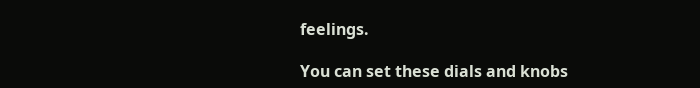feelings.

You can set these dials and knobs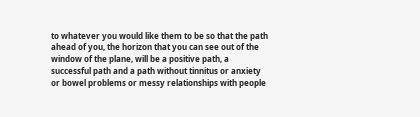to whatever you would like them to be so that the path ahead of you, the horizon that you can see out of the window of the plane, will be a positive path, a successful path and a path without tinnitus or anxiety or bowel problems or messy relationships with people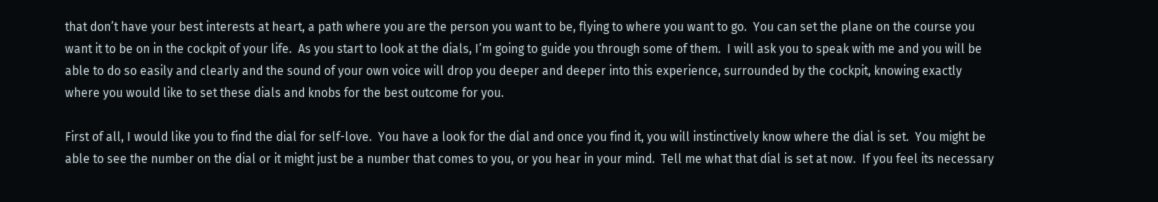that don’t have your best interests at heart, a path where you are the person you want to be, flying to where you want to go.  You can set the plane on the course you want it to be on in the cockpit of your life.  As you start to look at the dials, I’m going to guide you through some of them.  I will ask you to speak with me and you will be able to do so easily and clearly and the sound of your own voice will drop you deeper and deeper into this experience, surrounded by the cockpit, knowing exactly where you would like to set these dials and knobs for the best outcome for you.

First of all, I would like you to find the dial for self-love.  You have a look for the dial and once you find it, you will instinctively know where the dial is set.  You might be able to see the number on the dial or it might just be a number that comes to you, or you hear in your mind.  Tell me what that dial is set at now.  If you feel its necessary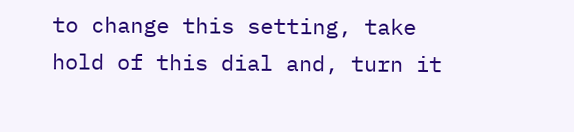to change this setting, take hold of this dial and, turn it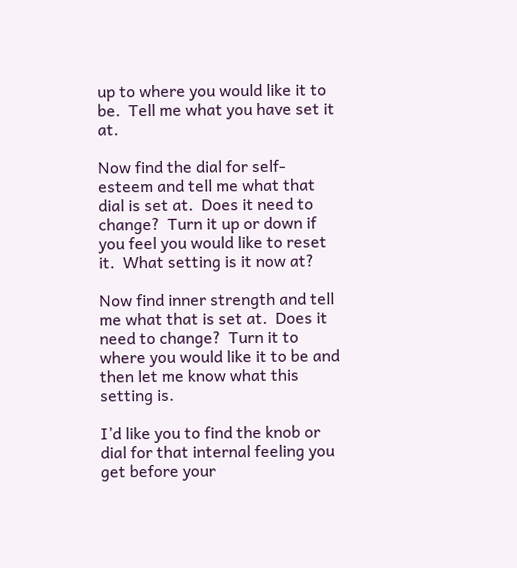up to where you would like it to be.  Tell me what you have set it at.

Now find the dial for self-esteem and tell me what that dial is set at.  Does it need to change?  Turn it up or down if you feel you would like to reset it.  What setting is it now at?

Now find inner strength and tell me what that is set at.  Does it need to change?  Turn it to where you would like it to be and then let me know what this setting is.

I’d like you to find the knob or dial for that internal feeling you get before your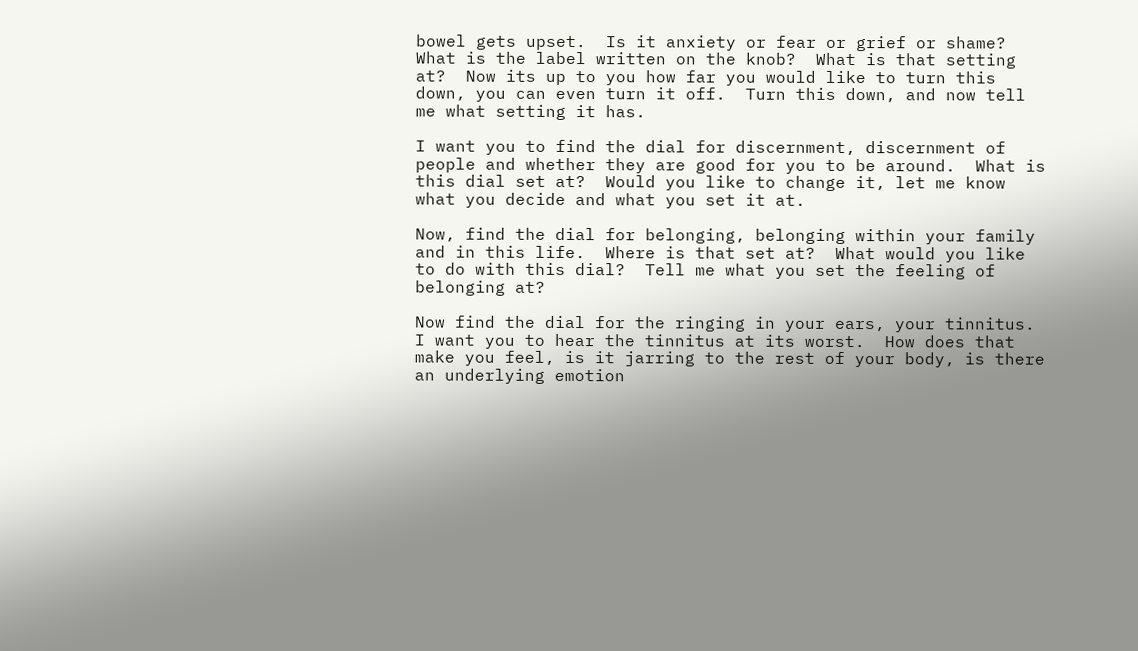bowel gets upset.  Is it anxiety or fear or grief or shame?  What is the label written on the knob?  What is that setting at?  Now its up to you how far you would like to turn this down, you can even turn it off.  Turn this down, and now tell me what setting it has.

I want you to find the dial for discernment, discernment of people and whether they are good for you to be around.  What is this dial set at?  Would you like to change it, let me know what you decide and what you set it at.

Now, find the dial for belonging, belonging within your family and in this life.  Where is that set at?  What would you like to do with this dial?  Tell me what you set the feeling of belonging at?

Now find the dial for the ringing in your ears, your tinnitus. I want you to hear the tinnitus at its worst.  How does that make you feel, is it jarring to the rest of your body, is there an underlying emotion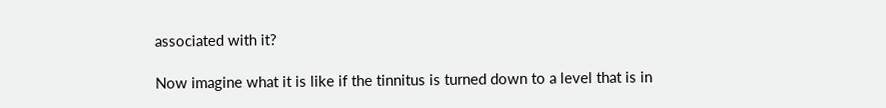associated with it?

Now imagine what it is like if the tinnitus is turned down to a level that is in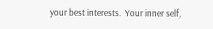your best interests.  Your inner self,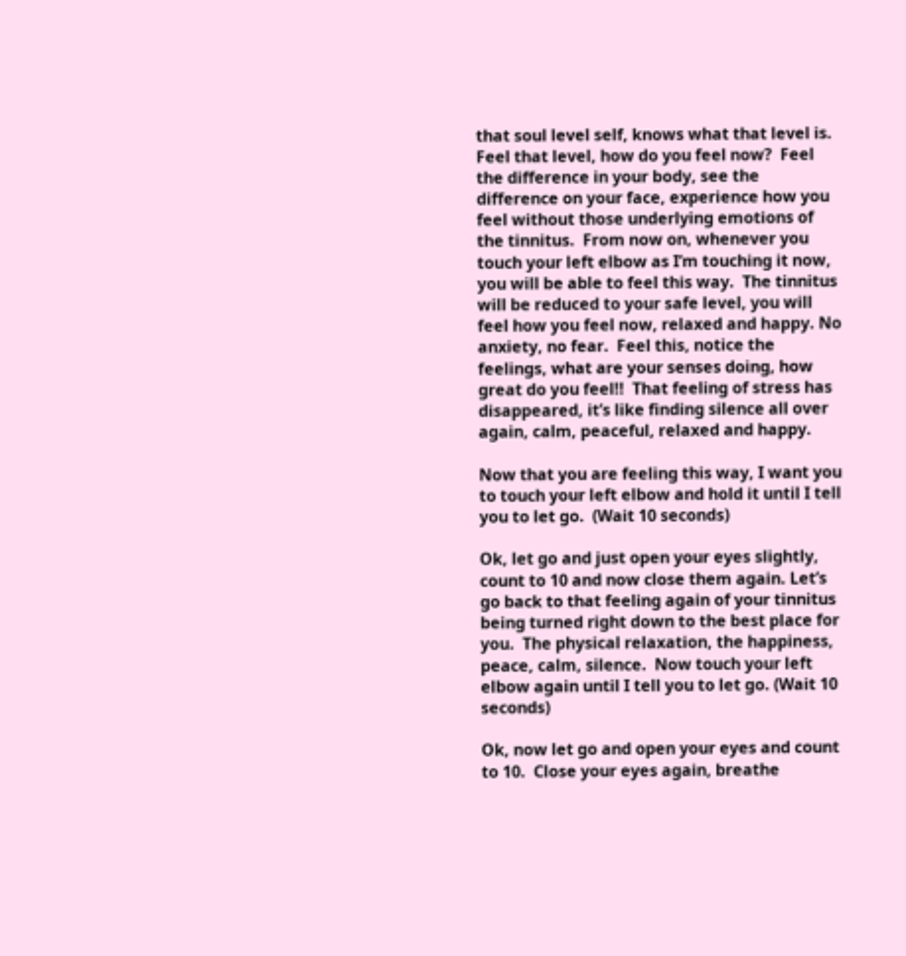that soul level self, knows what that level is.  Feel that level, how do you feel now?  Feel the difference in your body, see the difference on your face, experience how you feel without those underlying emotions of the tinnitus.  From now on, whenever you touch your left elbow as I’m touching it now, you will be able to feel this way.  The tinnitus will be reduced to your safe level, you will feel how you feel now, relaxed and happy. No anxiety, no fear.  Feel this, notice the feelings, what are your senses doing, how great do you feel!!  That feeling of stress has disappeared, it’s like finding silence all over again, calm, peaceful, relaxed and happy.

Now that you are feeling this way, I want you to touch your left elbow and hold it until I tell you to let go.  (Wait 10 seconds)

Ok, let go and just open your eyes slightly, count to 10 and now close them again. Let’s go back to that feeling again of your tinnitus being turned right down to the best place for you.  The physical relaxation, the happiness, peace, calm, silence.  Now touch your left elbow again until I tell you to let go. (Wait 10 seconds)

Ok, now let go and open your eyes and count to 10.  Close your eyes again, breathe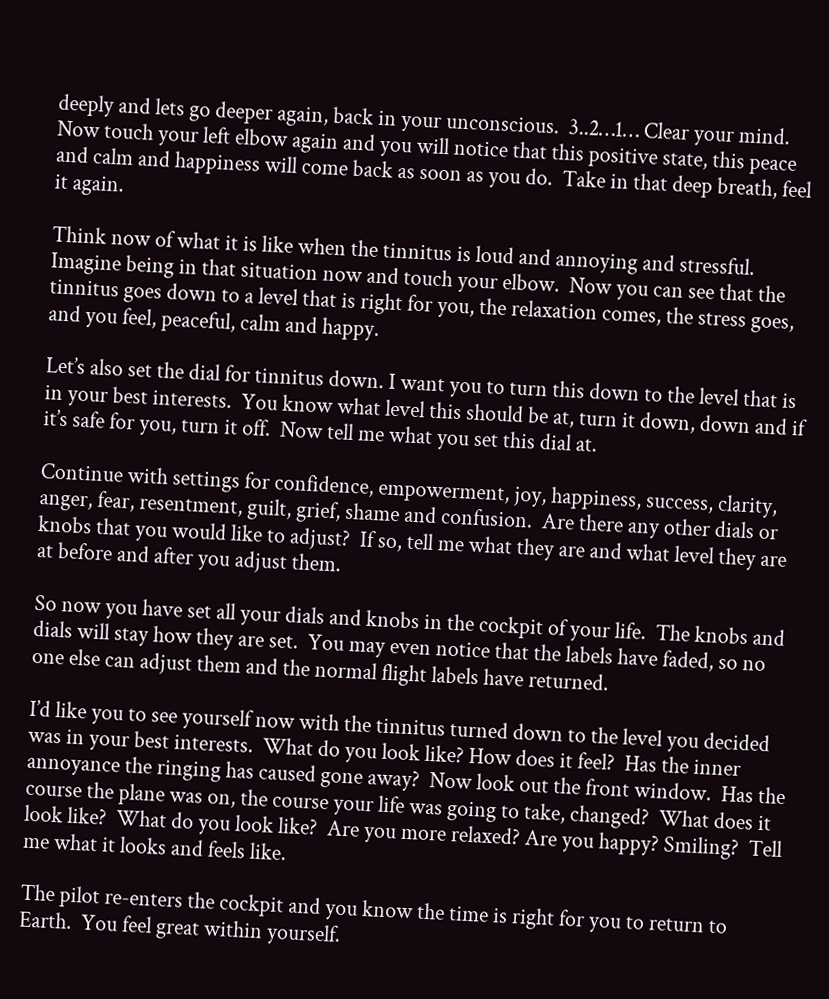deeply and lets go deeper again, back in your unconscious.  3..2…1… Clear your mind.  Now touch your left elbow again and you will notice that this positive state, this peace and calm and happiness will come back as soon as you do.  Take in that deep breath, feel it again.

Think now of what it is like when the tinnitus is loud and annoying and stressful.  Imagine being in that situation now and touch your elbow.  Now you can see that the tinnitus goes down to a level that is right for you, the relaxation comes, the stress goes, and you feel, peaceful, calm and happy.

Let’s also set the dial for tinnitus down. I want you to turn this down to the level that is in your best interests.  You know what level this should be at, turn it down, down and if it’s safe for you, turn it off.  Now tell me what you set this dial at.

Continue with settings for confidence, empowerment, joy, happiness, success, clarity, anger, fear, resentment, guilt, grief, shame and confusion.  Are there any other dials or knobs that you would like to adjust?  If so, tell me what they are and what level they are at before and after you adjust them.

So now you have set all your dials and knobs in the cockpit of your life.  The knobs and dials will stay how they are set.  You may even notice that the labels have faded, so no one else can adjust them and the normal flight labels have returned.

I’d like you to see yourself now with the tinnitus turned down to the level you decided was in your best interests.  What do you look like? How does it feel?  Has the inner annoyance the ringing has caused gone away?  Now look out the front window.  Has the course the plane was on, the course your life was going to take, changed?  What does it look like?  What do you look like?  Are you more relaxed? Are you happy? Smiling?  Tell me what it looks and feels like.

The pilot re-enters the cockpit and you know the time is right for you to return to Earth.  You feel great within yourself.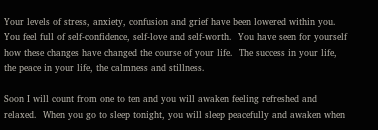Your levels of stress, anxiety, confusion and grief have been lowered within you.  You feel full of self-confidence, self-love and self-worth.  You have seen for yourself how these changes have changed the course of your life.  The success in your life, the peace in your life, the calmness and stillness.

Soon I will count from one to ten and you will awaken feeling refreshed and relaxed.  When you go to sleep tonight, you will sleep peacefully and awaken when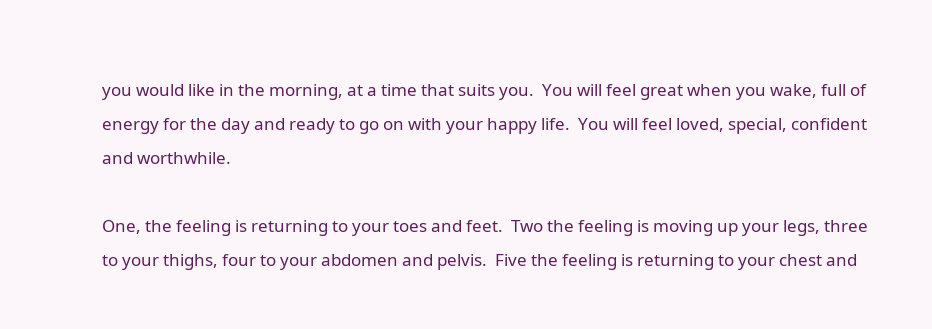you would like in the morning, at a time that suits you.  You will feel great when you wake, full of energy for the day and ready to go on with your happy life.  You will feel loved, special, confident and worthwhile.

One, the feeling is returning to your toes and feet.  Two the feeling is moving up your legs, three to your thighs, four to your abdomen and pelvis.  Five the feeling is returning to your chest and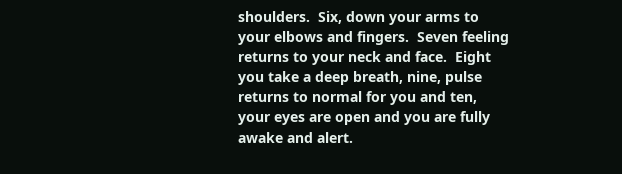shoulders.  Six, down your arms to your elbows and fingers.  Seven feeling returns to your neck and face.  Eight you take a deep breath, nine, pulse returns to normal for you and ten, your eyes are open and you are fully awake and alert.